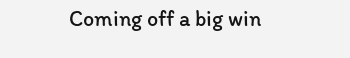Coming off a big win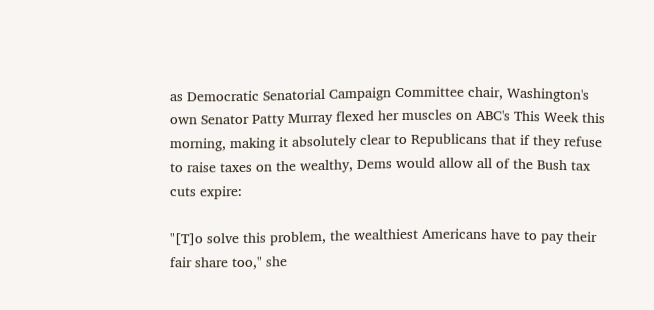as Democratic Senatorial Campaign Committee chair, Washington's own Senator Patty Murray flexed her muscles on ABC's This Week this morning, making it absolutely clear to Republicans that if they refuse to raise taxes on the wealthy, Dems would allow all of the Bush tax cuts expire:

"[T]o solve this problem, the wealthiest Americans have to pay their fair share too," she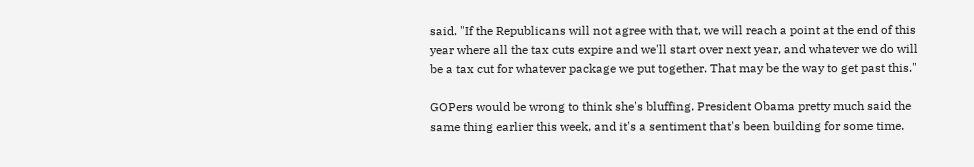said. "If the Republicans will not agree with that, we will reach a point at the end of this year where all the tax cuts expire and we'll start over next year, and whatever we do will be a tax cut for whatever package we put together. That may be the way to get past this."

GOPers would be wrong to think she's bluffing. President Obama pretty much said the same thing earlier this week, and it's a sentiment that's been building for some time.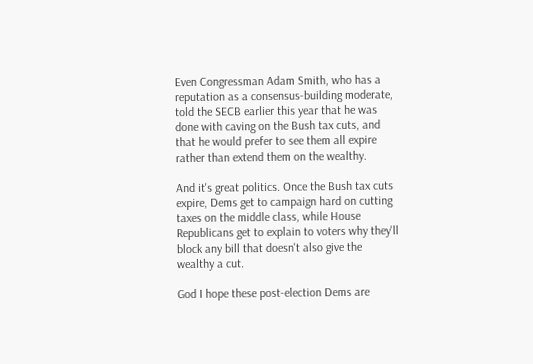Even Congressman Adam Smith, who has a reputation as a consensus-building moderate, told the SECB earlier this year that he was done with caving on the Bush tax cuts, and that he would prefer to see them all expire rather than extend them on the wealthy.

And it's great politics. Once the Bush tax cuts expire, Dems get to campaign hard on cutting taxes on the middle class, while House Republicans get to explain to voters why they'll block any bill that doesn't also give the wealthy a cut.

God I hope these post-election Dems are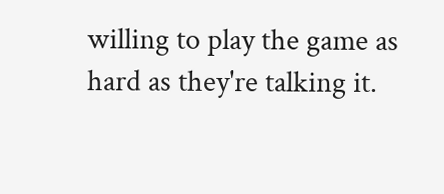willing to play the game as hard as they're talking it.